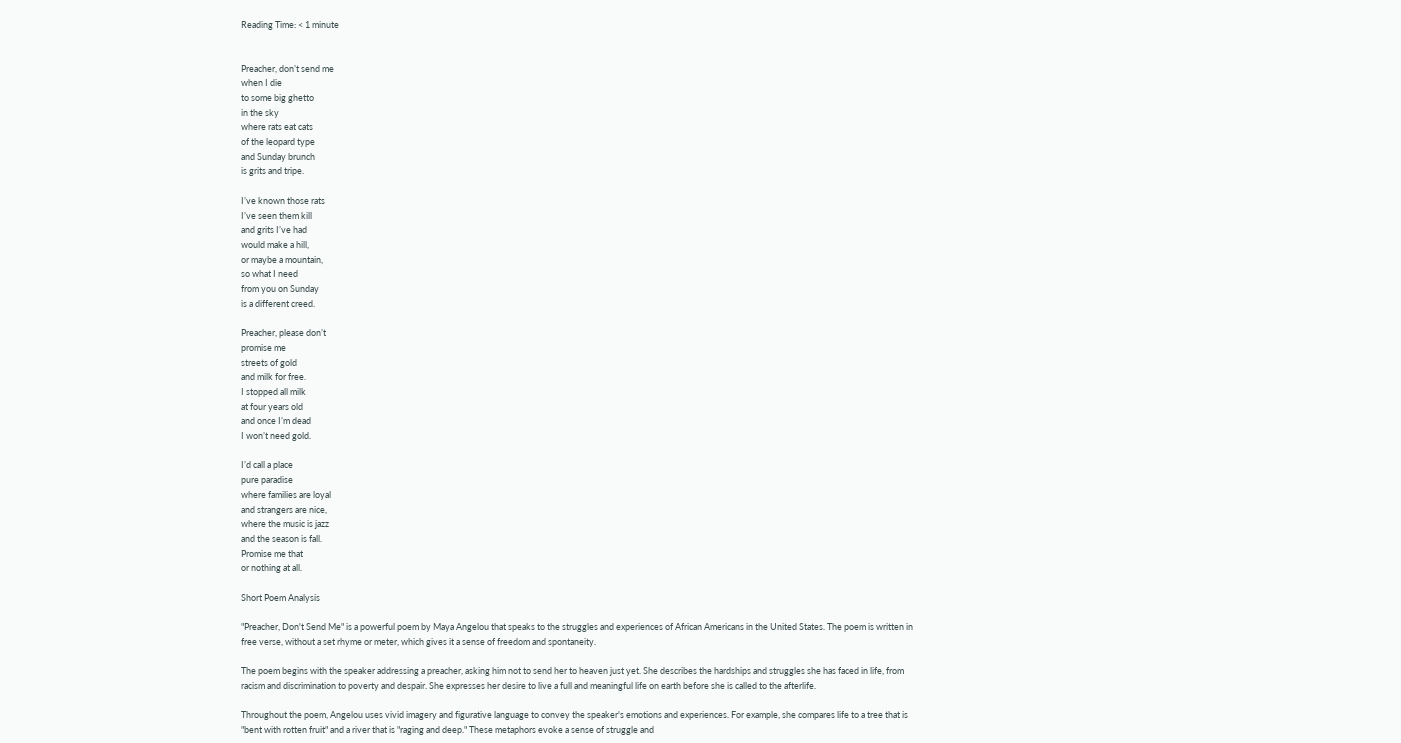Reading Time: < 1 minute


Preacher, don’t send me
when I die
to some big ghetto
in the sky
where rats eat cats
of the leopard type
and Sunday brunch
is grits and tripe.

I’ve known those rats
I’ve seen them kill
and grits I’ve had
would make a hill,
or maybe a mountain,
so what I need
from you on Sunday
is a different creed.

Preacher, please don’t
promise me
streets of gold
and milk for free.
I stopped all milk
at four years old
and once I’m dead
I won’t need gold.

I’d call a place
pure paradise
where families are loyal
and strangers are nice,
where the music is jazz
and the season is fall.
Promise me that
or nothing at all.

Short Poem Analysis

"Preacher, Don't Send Me" is a powerful poem by Maya Angelou that speaks to the struggles and experiences of African Americans in the United States. The poem is written in free verse, without a set rhyme or meter, which gives it a sense of freedom and spontaneity.

The poem begins with the speaker addressing a preacher, asking him not to send her to heaven just yet. She describes the hardships and struggles she has faced in life, from racism and discrimination to poverty and despair. She expresses her desire to live a full and meaningful life on earth before she is called to the afterlife.

Throughout the poem, Angelou uses vivid imagery and figurative language to convey the speaker's emotions and experiences. For example, she compares life to a tree that is "bent with rotten fruit" and a river that is "raging and deep." These metaphors evoke a sense of struggle and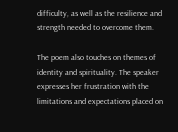difficulty, as well as the resilience and strength needed to overcome them.

The poem also touches on themes of identity and spirituality. The speaker expresses her frustration with the limitations and expectations placed on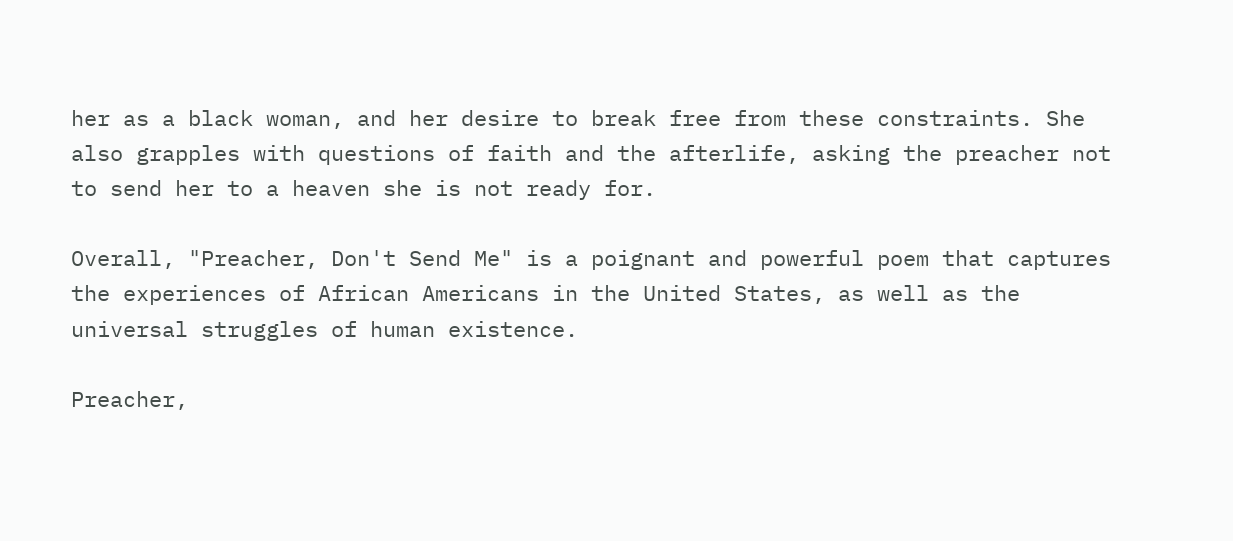her as a black woman, and her desire to break free from these constraints. She also grapples with questions of faith and the afterlife, asking the preacher not to send her to a heaven she is not ready for.

Overall, "Preacher, Don't Send Me" is a poignant and powerful poem that captures the experiences of African Americans in the United States, as well as the universal struggles of human existence.

Preacher,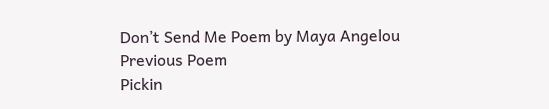Don’t Send Me Poem by Maya Angelou
Previous Poem
Pickin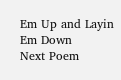Em Up and Layin Em Down
Next Poem